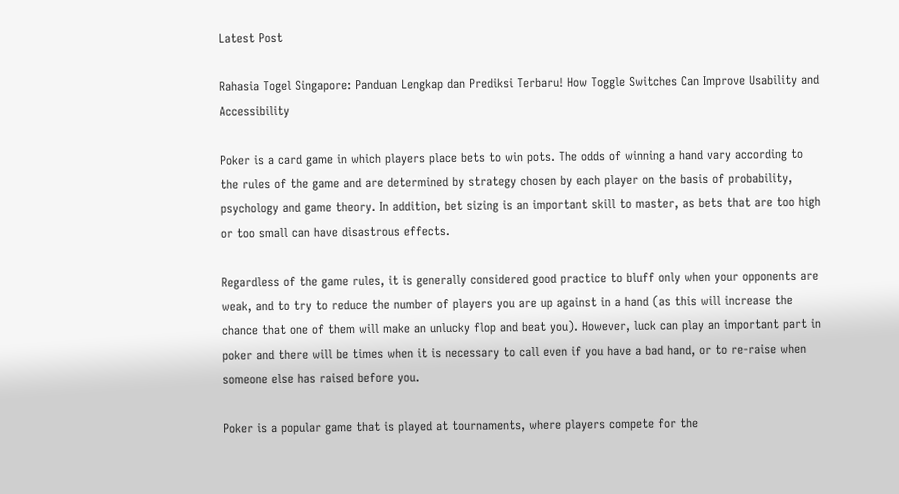Latest Post

Rahasia Togel Singapore: Panduan Lengkap dan Prediksi Terbaru! How Toggle Switches Can Improve Usability and Accessibility

Poker is a card game in which players place bets to win pots. The odds of winning a hand vary according to the rules of the game and are determined by strategy chosen by each player on the basis of probability, psychology and game theory. In addition, bet sizing is an important skill to master, as bets that are too high or too small can have disastrous effects.

Regardless of the game rules, it is generally considered good practice to bluff only when your opponents are weak, and to try to reduce the number of players you are up against in a hand (as this will increase the chance that one of them will make an unlucky flop and beat you). However, luck can play an important part in poker and there will be times when it is necessary to call even if you have a bad hand, or to re-raise when someone else has raised before you.

Poker is a popular game that is played at tournaments, where players compete for the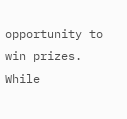opportunity to win prizes. While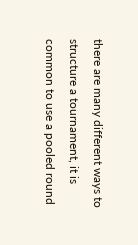there are many different ways to structure a tournament, it is common to use a pooled round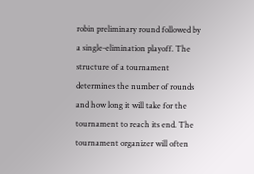robin preliminary round followed by a single-elimination playoff. The structure of a tournament determines the number of rounds and how long it will take for the tournament to reach its end. The tournament organizer will often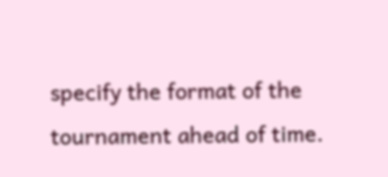specify the format of the tournament ahead of time.